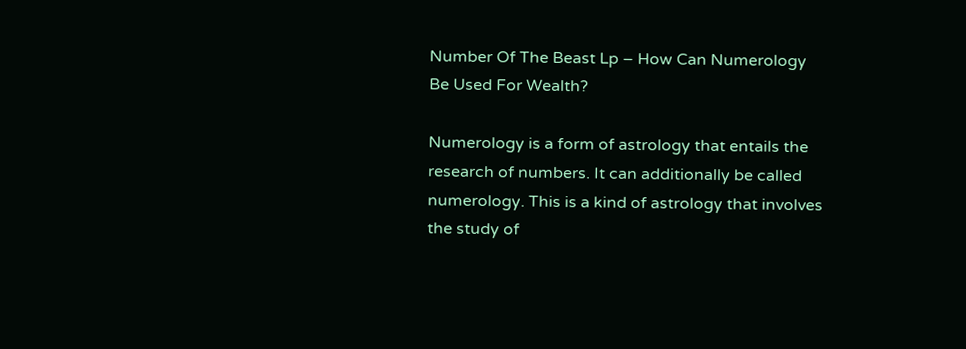Number Of The Beast Lp – How Can Numerology Be Used For Wealth?

Numerology is a form of astrology that entails the research of numbers. It can additionally be called numerology. This is a kind of astrology that involves the study of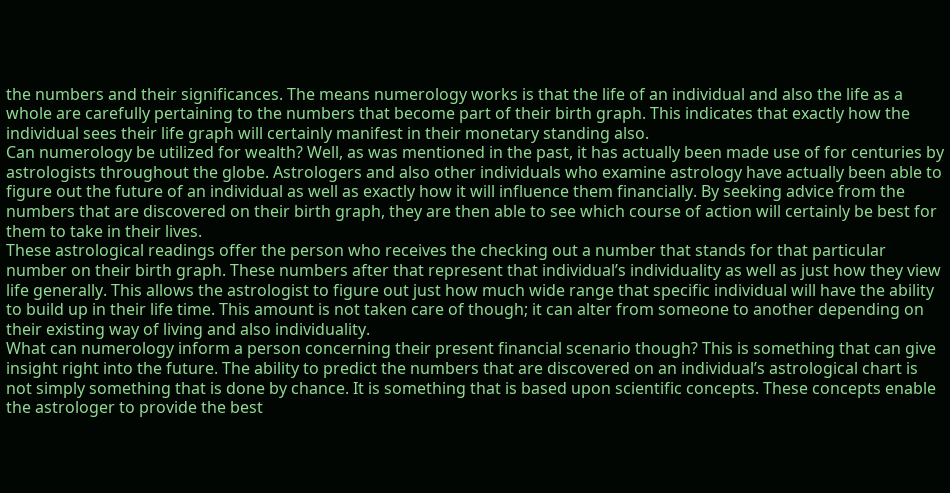the numbers and their significances. The means numerology works is that the life of an individual and also the life as a whole are carefully pertaining to the numbers that become part of their birth graph. This indicates that exactly how the individual sees their life graph will certainly manifest in their monetary standing also.
Can numerology be utilized for wealth? Well, as was mentioned in the past, it has actually been made use of for centuries by astrologists throughout the globe. Astrologers and also other individuals who examine astrology have actually been able to figure out the future of an individual as well as exactly how it will influence them financially. By seeking advice from the numbers that are discovered on their birth graph, they are then able to see which course of action will certainly be best for them to take in their lives.
These astrological readings offer the person who receives the checking out a number that stands for that particular number on their birth graph. These numbers after that represent that individual’s individuality as well as just how they view life generally. This allows the astrologist to figure out just how much wide range that specific individual will have the ability to build up in their life time. This amount is not taken care of though; it can alter from someone to another depending on their existing way of living and also individuality.
What can numerology inform a person concerning their present financial scenario though? This is something that can give insight right into the future. The ability to predict the numbers that are discovered on an individual’s astrological chart is not simply something that is done by chance. It is something that is based upon scientific concepts. These concepts enable the astrologer to provide the best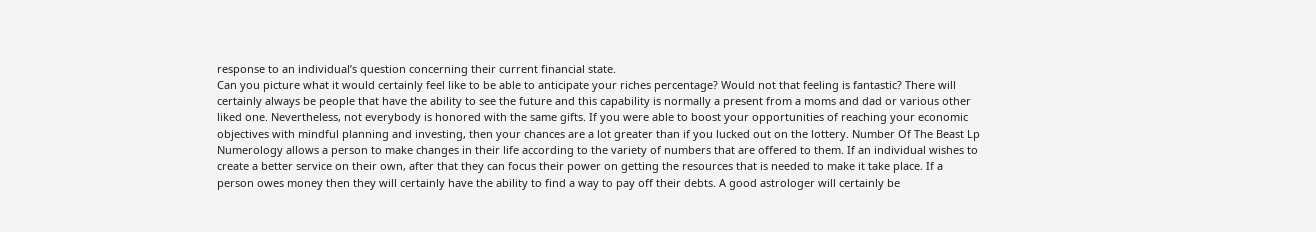response to an individual’s question concerning their current financial state.
Can you picture what it would certainly feel like to be able to anticipate your riches percentage? Would not that feeling is fantastic? There will certainly always be people that have the ability to see the future and this capability is normally a present from a moms and dad or various other liked one. Nevertheless, not everybody is honored with the same gifts. If you were able to boost your opportunities of reaching your economic objectives with mindful planning and investing, then your chances are a lot greater than if you lucked out on the lottery. Number Of The Beast Lp
Numerology allows a person to make changes in their life according to the variety of numbers that are offered to them. If an individual wishes to create a better service on their own, after that they can focus their power on getting the resources that is needed to make it take place. If a person owes money then they will certainly have the ability to find a way to pay off their debts. A good astrologer will certainly be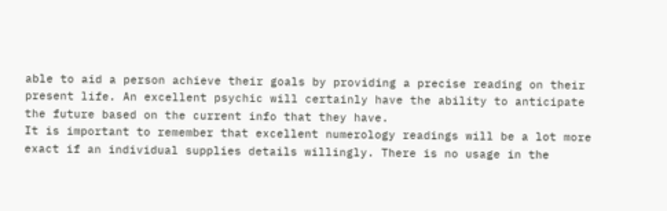able to aid a person achieve their goals by providing a precise reading on their present life. An excellent psychic will certainly have the ability to anticipate the future based on the current info that they have.
It is important to remember that excellent numerology readings will be a lot more exact if an individual supplies details willingly. There is no usage in the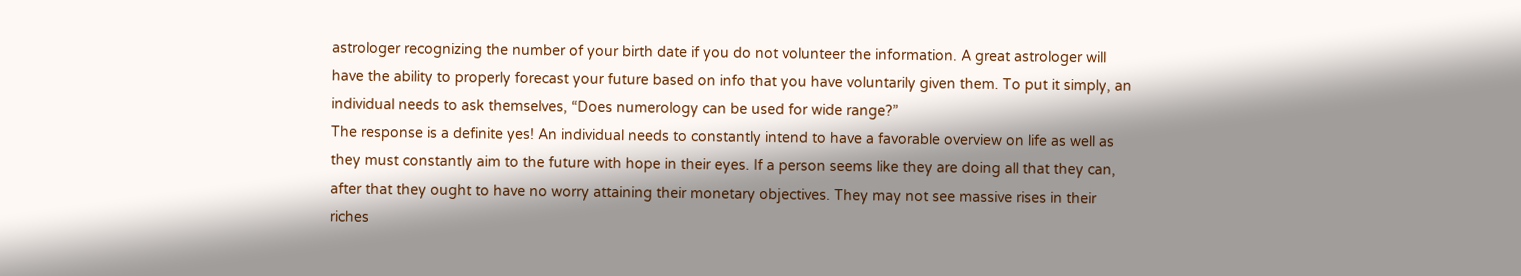astrologer recognizing the number of your birth date if you do not volunteer the information. A great astrologer will have the ability to properly forecast your future based on info that you have voluntarily given them. To put it simply, an individual needs to ask themselves, “Does numerology can be used for wide range?”
The response is a definite yes! An individual needs to constantly intend to have a favorable overview on life as well as they must constantly aim to the future with hope in their eyes. If a person seems like they are doing all that they can, after that they ought to have no worry attaining their monetary objectives. They may not see massive rises in their riches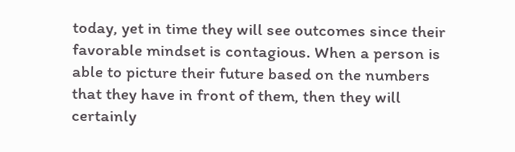today, yet in time they will see outcomes since their favorable mindset is contagious. When a person is able to picture their future based on the numbers that they have in front of them, then they will certainly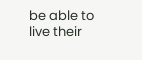be able to live their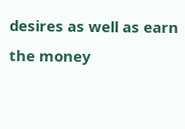desires as well as earn the money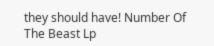they should have! Number Of The Beast Lp